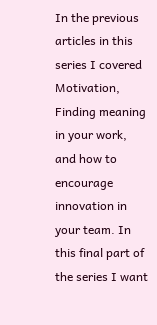In the previous articles in this series I covered Motivation, Finding meaning in your work, and how to encourage innovation in your team. In this final part of the series I want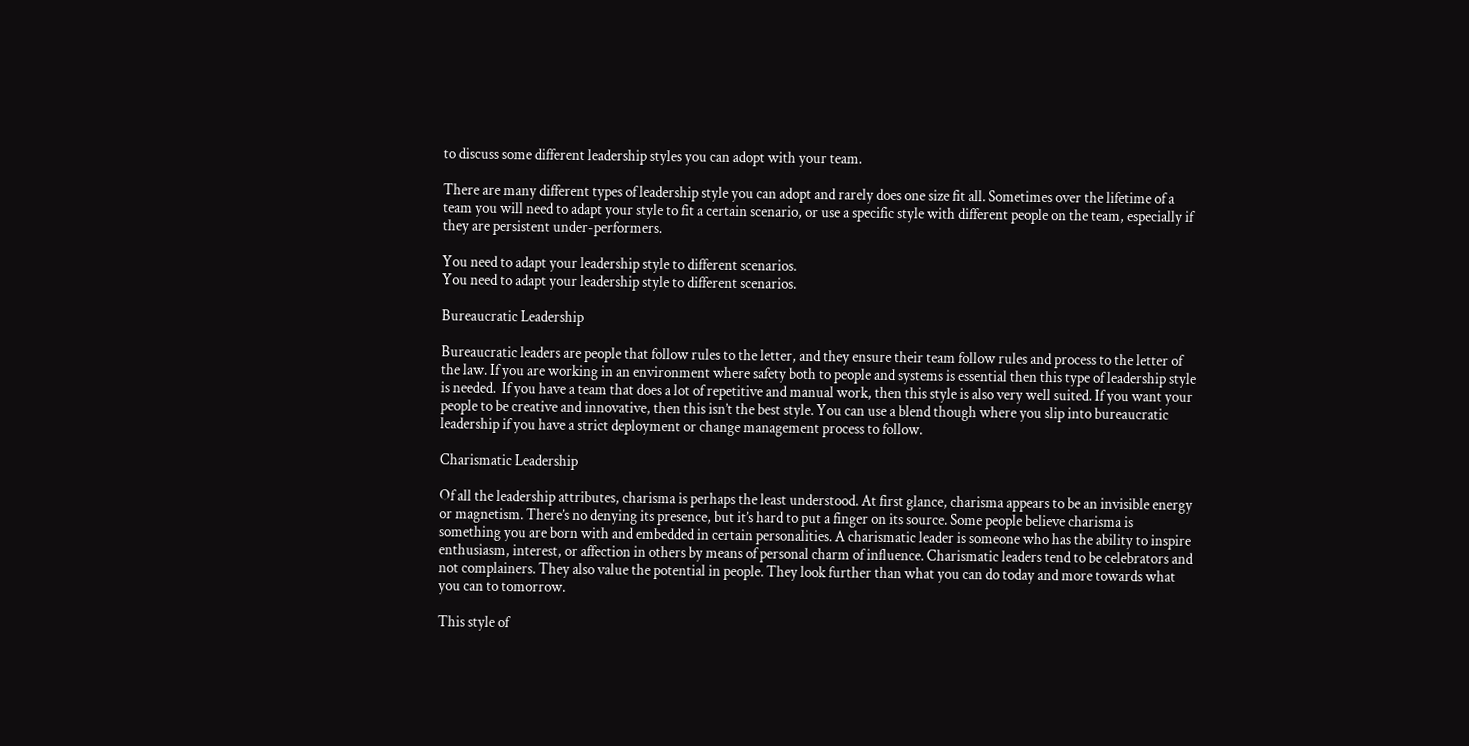to discuss some different leadership styles you can adopt with your team.

There are many different types of leadership style you can adopt and rarely does one size fit all. Sometimes over the lifetime of a team you will need to adapt your style to fit a certain scenario, or use a specific style with different people on the team, especially if they are persistent under-performers.

You need to adapt your leadership style to different scenarios.
You need to adapt your leadership style to different scenarios.

Bureaucratic Leadership

Bureaucratic leaders are people that follow rules to the letter, and they ensure their team follow rules and process to the letter of the law. If you are working in an environment where safety both to people and systems is essential then this type of leadership style is needed.  If you have a team that does a lot of repetitive and manual work, then this style is also very well suited. If you want your people to be creative and innovative, then this isn’t the best style. You can use a blend though where you slip into bureaucratic leadership if you have a strict deployment or change management process to follow.

Charismatic Leadership

Of all the leadership attributes, charisma is perhaps the least understood. At first glance, charisma appears to be an invisible energy or magnetism. There’s no denying its presence, but it’s hard to put a finger on its source. Some people believe charisma is something you are born with and embedded in certain personalities. A charismatic leader is someone who has the ability to inspire enthusiasm, interest, or affection in others by means of personal charm of influence. Charismatic leaders tend to be celebrators and not complainers. They also value the potential in people. They look further than what you can do today and more towards what you can to tomorrow.

This style of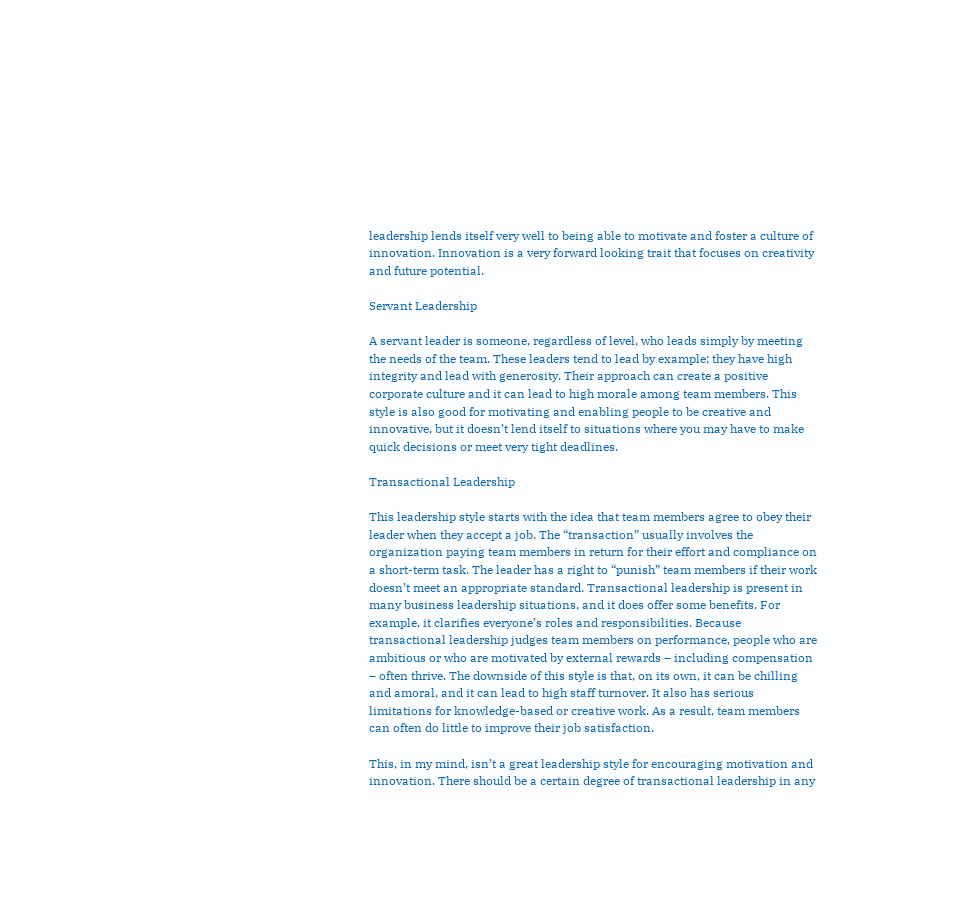leadership lends itself very well to being able to motivate and foster a culture of innovation. Innovation is a very forward looking trait that focuses on creativity and future potential.

Servant Leadership

A servant leader is someone, regardless of level, who leads simply by meeting the needs of the team. These leaders tend to lead by example; they have high integrity and lead with generosity. Their approach can create a positive corporate culture and it can lead to high morale among team members. This style is also good for motivating and enabling people to be creative and innovative, but it doesn’t lend itself to situations where you may have to make quick decisions or meet very tight deadlines.

Transactional Leadership

This leadership style starts with the idea that team members agree to obey their leader when they accept a job. The “transaction” usually involves the organization paying team members in return for their effort and compliance on a short-term task. The leader has a right to “punish” team members if their work doesn’t meet an appropriate standard. Transactional leadership is present in many business leadership situations, and it does offer some benefits. For example, it clarifies everyone’s roles and responsibilities. Because transactional leadership judges team members on performance, people who are ambitious or who are motivated by external rewards – including compensation – often thrive. The downside of this style is that, on its own, it can be chilling and amoral, and it can lead to high staff turnover. It also has serious limitations for knowledge-based or creative work. As a result, team members can often do little to improve their job satisfaction.

This, in my mind, isn’t a great leadership style for encouraging motivation and innovation. There should be a certain degree of transactional leadership in any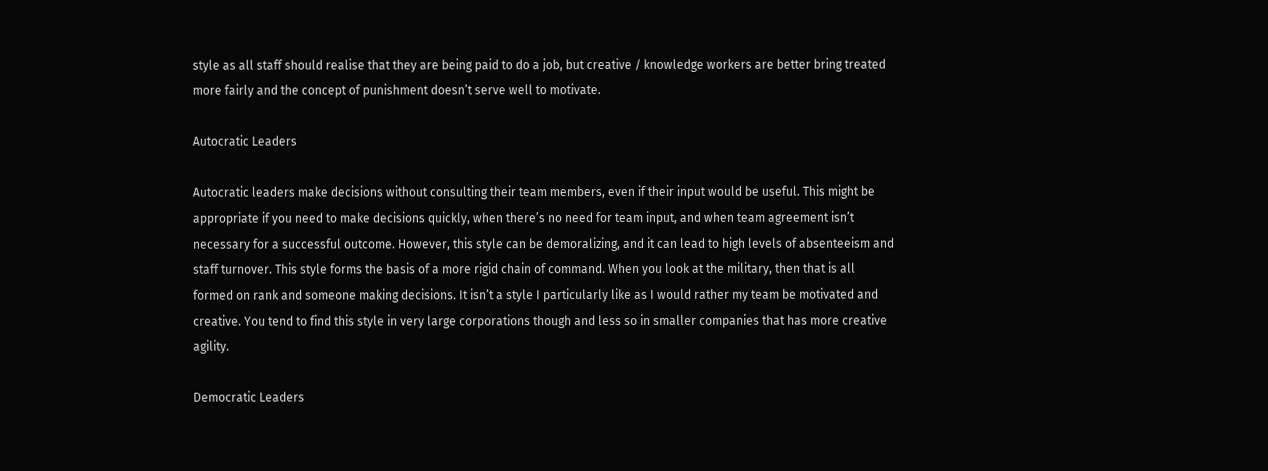style as all staff should realise that they are being paid to do a job, but creative / knowledge workers are better bring treated more fairly and the concept of punishment doesn’t serve well to motivate.

Autocratic Leaders

Autocratic leaders make decisions without consulting their team members, even if their input would be useful. This might be appropriate if you need to make decisions quickly, when there’s no need for team input, and when team agreement isn’t necessary for a successful outcome. However, this style can be demoralizing, and it can lead to high levels of absenteeism and staff turnover. This style forms the basis of a more rigid chain of command. When you look at the military, then that is all formed on rank and someone making decisions. It isn’t a style I particularly like as I would rather my team be motivated and creative. You tend to find this style in very large corporations though and less so in smaller companies that has more creative agility.

Democratic Leaders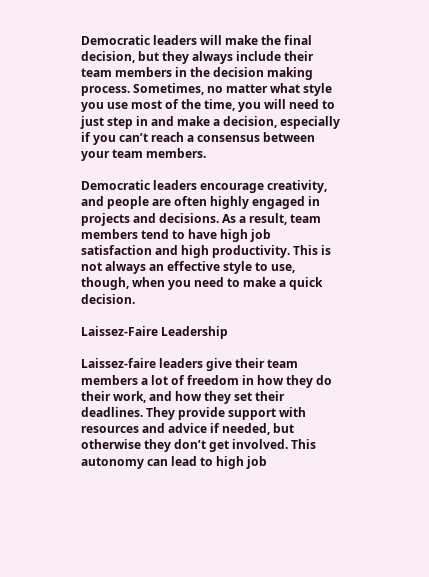Democratic leaders will make the final decision, but they always include their team members in the decision making process. Sometimes, no matter what style you use most of the time, you will need to just step in and make a decision, especially if you can’t reach a consensus between your team members.

Democratic leaders encourage creativity, and people are often highly engaged in projects and decisions. As a result, team members tend to have high job satisfaction and high productivity. This is not always an effective style to use, though, when you need to make a quick decision.

Laissez-Faire Leadership

Laissez-faire leaders give their team members a lot of freedom in how they do their work, and how they set their deadlines. They provide support with resources and advice if needed, but otherwise they don’t get involved. This autonomy can lead to high job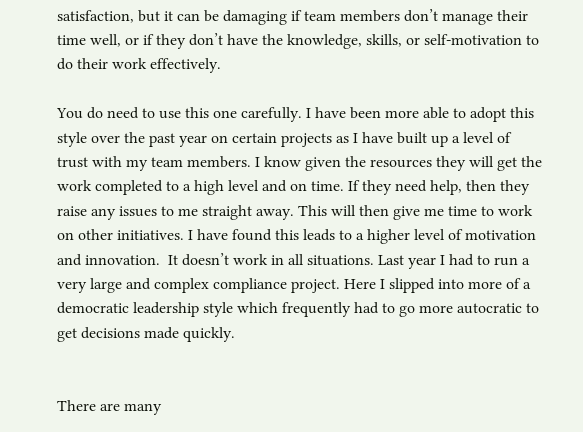satisfaction, but it can be damaging if team members don’t manage their time well, or if they don’t have the knowledge, skills, or self-motivation to do their work effectively.

You do need to use this one carefully. I have been more able to adopt this style over the past year on certain projects as I have built up a level of trust with my team members. I know given the resources they will get the work completed to a high level and on time. If they need help, then they raise any issues to me straight away. This will then give me time to work on other initiatives. I have found this leads to a higher level of motivation and innovation.  It doesn’t work in all situations. Last year I had to run a very large and complex compliance project. Here I slipped into more of a democratic leadership style which frequently had to go more autocratic to get decisions made quickly.


There are many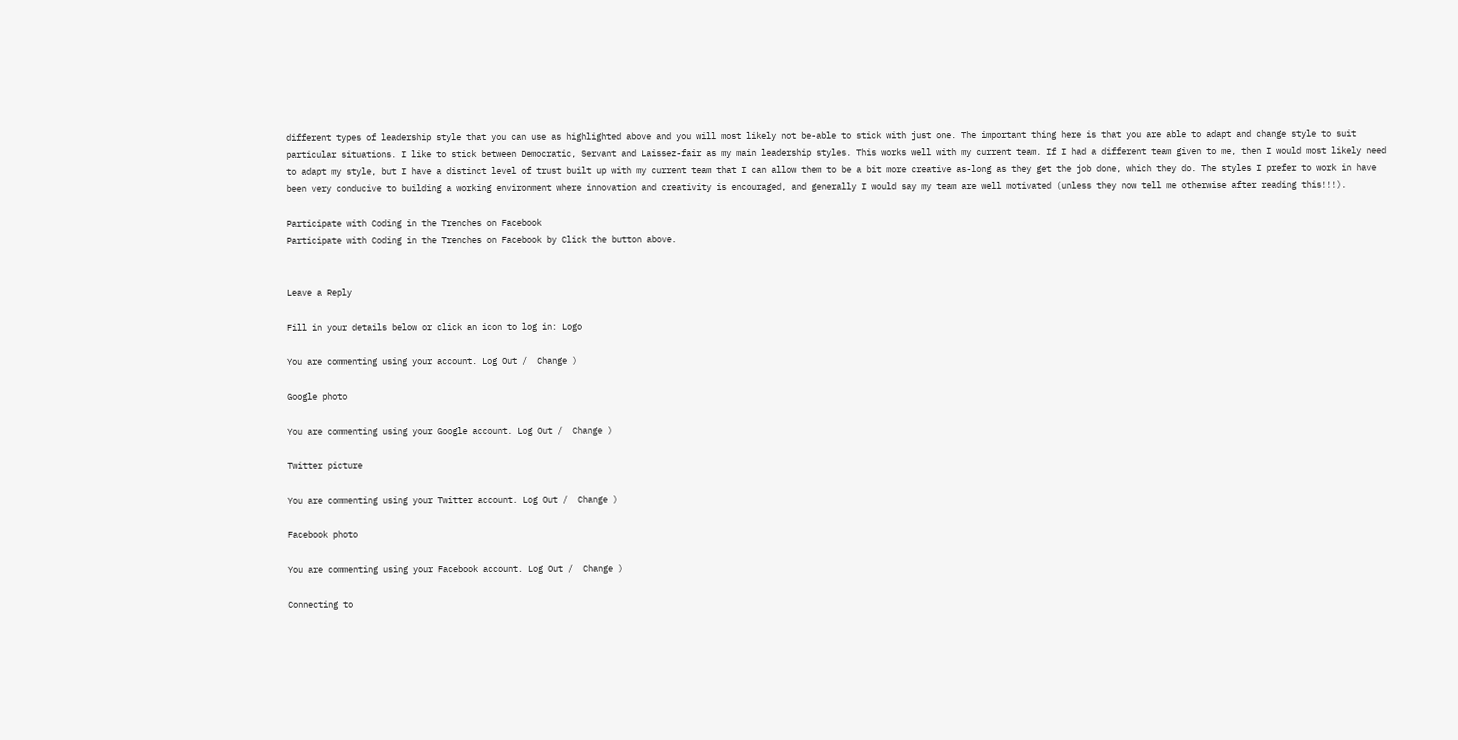different types of leadership style that you can use as highlighted above and you will most likely not be-able to stick with just one. The important thing here is that you are able to adapt and change style to suit particular situations. I like to stick between Democratic, Servant and Laissez-fair as my main leadership styles. This works well with my current team. If I had a different team given to me, then I would most likely need to adapt my style, but I have a distinct level of trust built up with my current team that I can allow them to be a bit more creative as-long as they get the job done, which they do. The styles I prefer to work in have been very conducive to building a working environment where innovation and creativity is encouraged, and generally I would say my team are well motivated (unless they now tell me otherwise after reading this!!!).

Participate with Coding in the Trenches on Facebook
Participate with Coding in the Trenches on Facebook by Click the button above.


Leave a Reply

Fill in your details below or click an icon to log in: Logo

You are commenting using your account. Log Out /  Change )

Google photo

You are commenting using your Google account. Log Out /  Change )

Twitter picture

You are commenting using your Twitter account. Log Out /  Change )

Facebook photo

You are commenting using your Facebook account. Log Out /  Change )

Connecting to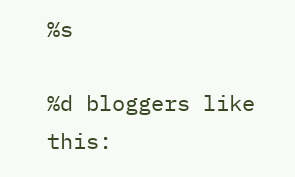%s

%d bloggers like this: